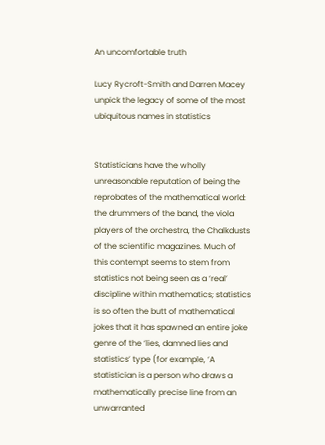An uncomfortable truth

Lucy Rycroft-Smith and Darren Macey unpick the legacy of some of the most ubiquitous names in statistics


Statisticians have the wholly unreasonable reputation of being the reprobates of the mathematical world: the drummers of the band, the viola players of the orchestra, the Chalkdusts of the scientific magazines. Much of this contempt seems to stem from statistics not being seen as a ‘real’ discipline within mathematics; statistics is so often the butt of mathematical jokes that it has spawned an entire joke genre of the ‘lies, damned lies and statistics’ type (for example, ‘A statistician is a person who draws a mathematically precise line from an unwarranted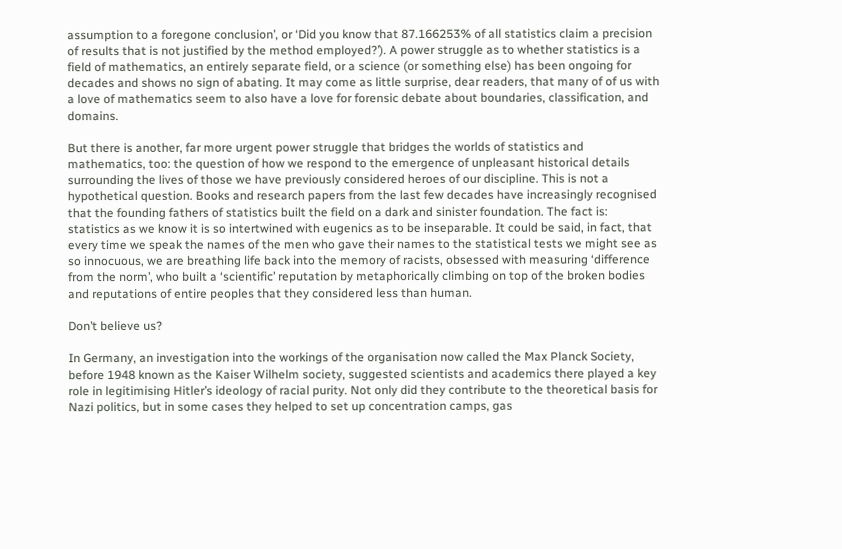assumption to a foregone conclusion’, or ‘Did you know that 87.166253% of all statistics claim a precision of results that is not justified by the method employed?’). A power struggle as to whether statistics is a field of mathematics, an entirely separate field, or a science (or something else) has been ongoing for decades and shows no sign of abating. It may come as little surprise, dear readers, that many of of us with a love of mathematics seem to also have a love for forensic debate about boundaries, classification, and domains.

But there is another, far more urgent power struggle that bridges the worlds of statistics and mathematics, too: the question of how we respond to the emergence of unpleasant historical details surrounding the lives of those we have previously considered heroes of our discipline. This is not a hypothetical question. Books and research papers from the last few decades have increasingly recognised that the founding fathers of statistics built the field on a dark and sinister foundation. The fact is: statistics as we know it is so intertwined with eugenics as to be inseparable. It could be said, in fact, that every time we speak the names of the men who gave their names to the statistical tests we might see as so innocuous, we are breathing life back into the memory of racists, obsessed with measuring ‘difference from the norm’, who built a ‘scientific’ reputation by metaphorically climbing on top of the broken bodies and reputations of entire peoples that they considered less than human.

Don’t believe us?

In Germany, an investigation into the workings of the organisation now called the Max Planck Society, before 1948 known as the Kaiser Wilhelm society, suggested scientists and academics there played a key role in legitimising Hitler’s ideology of racial purity. Not only did they contribute to the theoretical basis for Nazi politics, but in some cases they helped to set up concentration camps, gas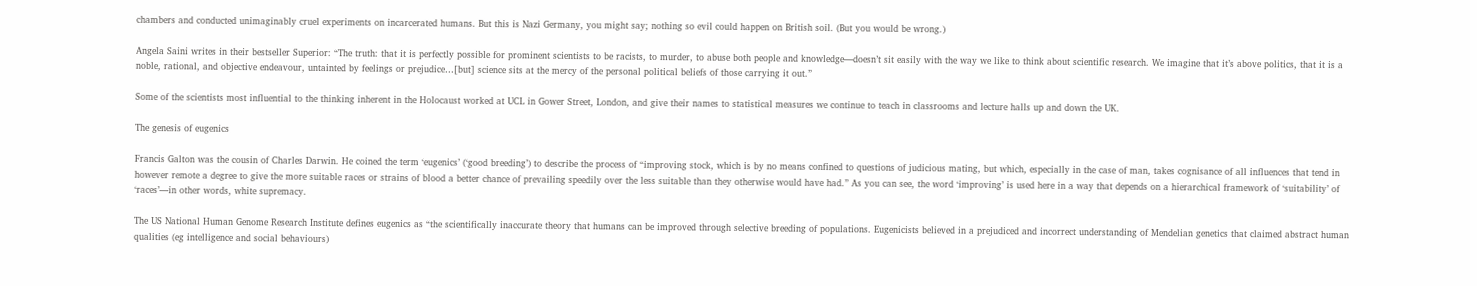chambers and conducted unimaginably cruel experiments on incarcerated humans. But this is Nazi Germany, you might say; nothing so evil could happen on British soil. (But you would be wrong.)

Angela Saini writes in their bestseller Superior: “The truth: that it is perfectly possible for prominent scientists to be racists, to murder, to abuse both people and knowledge—doesn’t sit easily with the way we like to think about scientific research. We imagine that it’s above politics, that it is a noble, rational, and objective endeavour, untainted by feelings or prejudice…[but] science sits at the mercy of the personal political beliefs of those carrying it out.”

Some of the scientists most influential to the thinking inherent in the Holocaust worked at UCL in Gower Street, London, and give their names to statistical measures we continue to teach in classrooms and lecture halls up and down the UK.

The genesis of eugenics

Francis Galton was the cousin of Charles Darwin. He coined the term ‘eugenics’ (‘good breeding’) to describe the process of “improving stock, which is by no means confined to questions of judicious mating, but which, especially in the case of man, takes cognisance of all influences that tend in however remote a degree to give the more suitable races or strains of blood a better chance of prevailing speedily over the less suitable than they otherwise would have had.” As you can see, the word ‘improving’ is used here in a way that depends on a hierarchical framework of ‘suitability’ of ‘races’—in other words, white supremacy.

The US National Human Genome Research Institute defines eugenics as “the scientifically inaccurate theory that humans can be improved through selective breeding of populations. Eugenicists believed in a prejudiced and incorrect understanding of Mendelian genetics that claimed abstract human qualities (eg intelligence and social behaviours)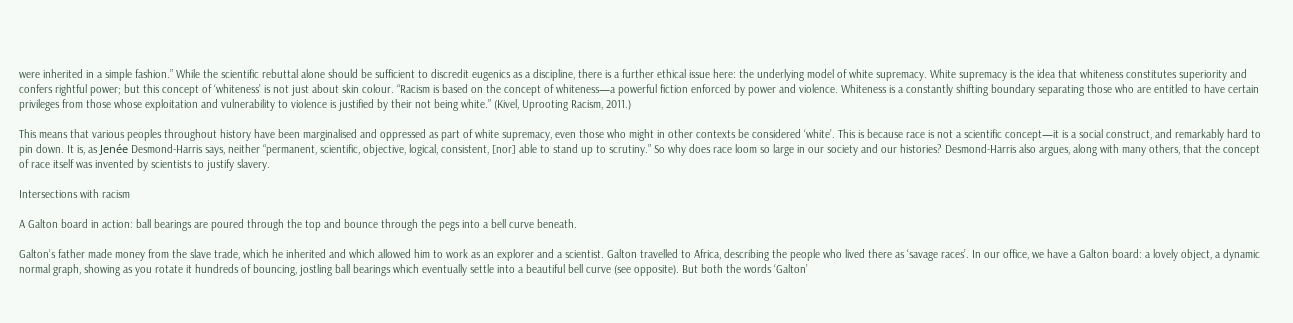were inherited in a simple fashion.” While the scientific rebuttal alone should be sufficient to discredit eugenics as a discipline, there is a further ethical issue here: the underlying model of white supremacy. White supremacy is the idea that whiteness constitutes superiority and confers rightful power; but this concept of ‘whiteness’ is not just about skin colour. “Racism is based on the concept of whiteness—a powerful fiction enforced by power and violence. Whiteness is a constantly shifting boundary separating those who are entitled to have certain privileges from those whose exploitation and vulnerability to violence is justified by their not being white.” (Kivel, Uprooting Racism, 2011.)

This means that various peoples throughout history have been marginalised and oppressed as part of white supremacy, even those who might in other contexts be considered ‘white’. This is because race is not a scientific concept—it is a social construct, and remarkably hard to pin down. It is, as Jenée Desmond-Harris says, neither “permanent, scientific, objective, logical, consistent, [nor] able to stand up to scrutiny.” So why does race loom so large in our society and our histories? Desmond-Harris also argues, along with many others, that the concept of race itself was invented by scientists to justify slavery.

Intersections with racism

A Galton board in action: ball bearings are poured through the top and bounce through the pegs into a bell curve beneath.

Galton’s father made money from the slave trade, which he inherited and which allowed him to work as an explorer and a scientist. Galton travelled to Africa, describing the people who lived there as ‘savage races’. In our office, we have a Galton board: a lovely object, a dynamic normal graph, showing as you rotate it hundreds of bouncing, jostling ball bearings which eventually settle into a beautiful bell curve (see opposite). But both the words ‘Galton’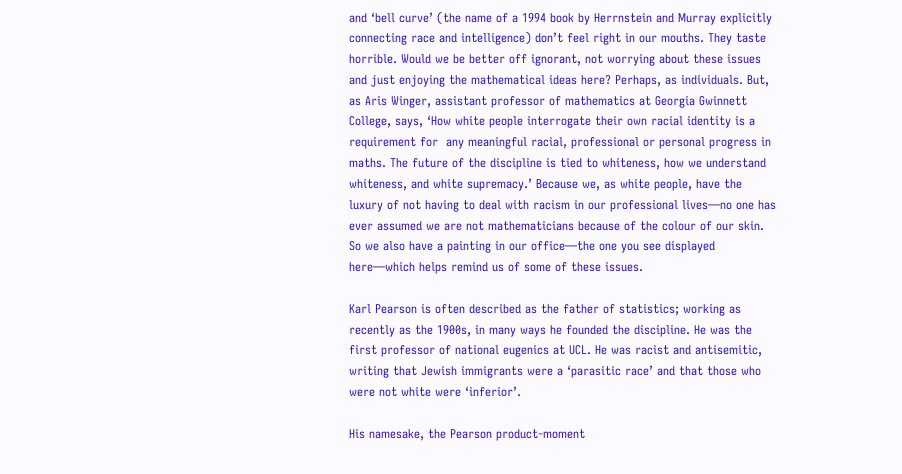and ‘bell curve’ (the name of a 1994 book by Herrnstein and Murray explicitly connecting race and intelligence) don’t feel right in our mouths. They taste horrible. Would we be better off ignorant, not worrying about these issues and just enjoying the mathematical ideas here? Perhaps, as individuals. But, as Aris Winger, assistant professor of mathematics at Georgia Gwinnett College, says, ‘How white people interrogate their own racial identity is a requirement for  any meaningful racial, professional or personal progress in maths. The future of the discipline is tied to whiteness, how we understand whiteness, and white supremacy.’ Because we, as white people, have the luxury of not having to deal with racism in our professional lives—no one has ever assumed we are not mathematicians because of the colour of our skin. So we also have a painting in our office—the one you see displayed here—which helps remind us of some of these issues.

Karl Pearson is often described as the father of statistics; working as recently as the 1900s, in many ways he founded the discipline. He was the first professor of national eugenics at UCL. He was racist and antisemitic, writing that Jewish immigrants were a ‘parasitic race’ and that those who were not white were ‘inferior’.

His namesake, the Pearson product-moment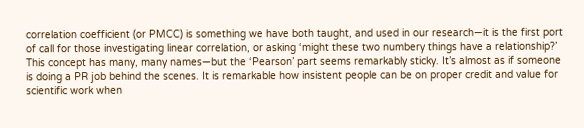correlation coefficient (or PMCC) is something we have both taught, and used in our research—it is the first port of call for those investigating linear correlation, or asking ‘might these two numbery things have a relationship?’ This concept has many, many names—but the ‘Pearson’ part seems remarkably sticky. It’s almost as if someone is doing a PR job behind the scenes. It is remarkable how insistent people can be on proper credit and value for scientific work when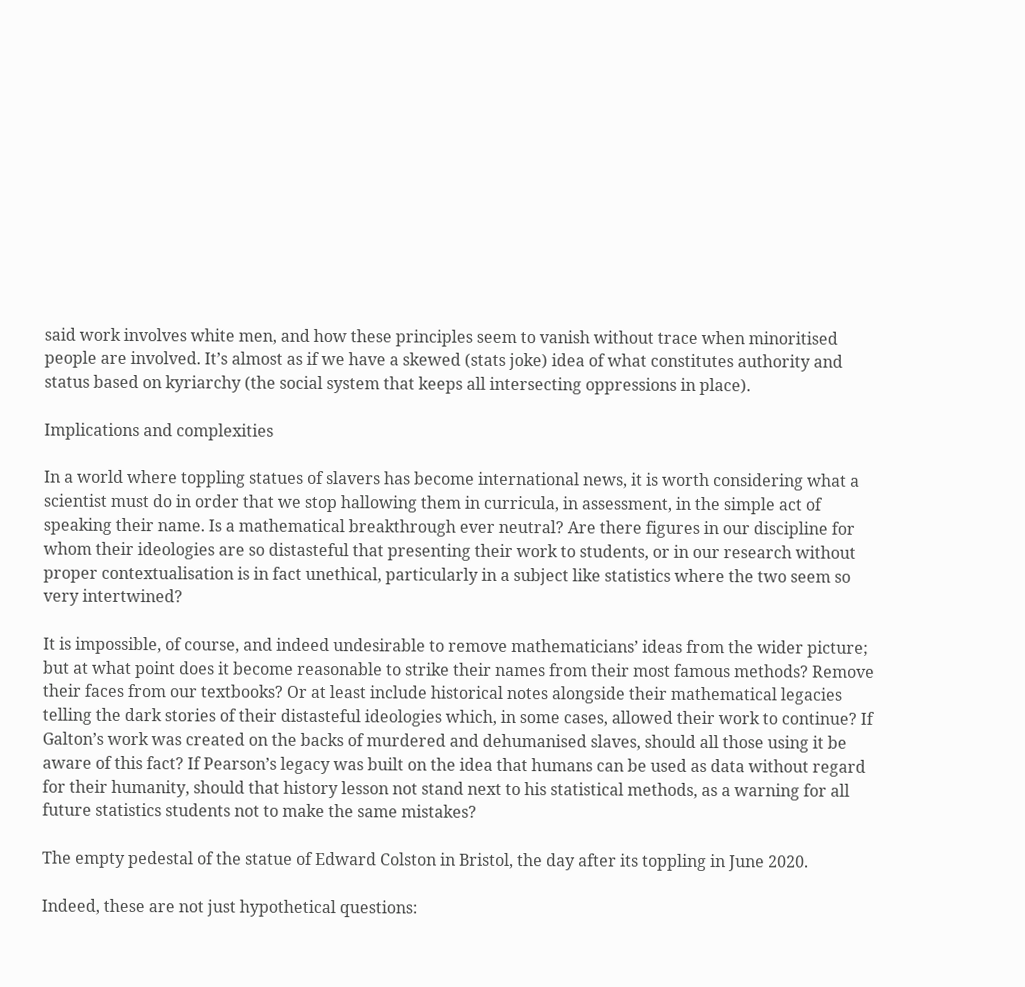said work involves white men, and how these principles seem to vanish without trace when minoritised people are involved. It’s almost as if we have a skewed (stats joke) idea of what constitutes authority and status based on kyriarchy (the social system that keeps all intersecting oppressions in place).

Implications and complexities

In a world where toppling statues of slavers has become international news, it is worth considering what a scientist must do in order that we stop hallowing them in curricula, in assessment, in the simple act of speaking their name. Is a mathematical breakthrough ever neutral? Are there figures in our discipline for whom their ideologies are so distasteful that presenting their work to students, or in our research without proper contextualisation is in fact unethical, particularly in a subject like statistics where the two seem so very intertwined?

It is impossible, of course, and indeed undesirable to remove mathematicians’ ideas from the wider picture; but at what point does it become reasonable to strike their names from their most famous methods? Remove their faces from our textbooks? Or at least include historical notes alongside their mathematical legacies telling the dark stories of their distasteful ideologies which, in some cases, allowed their work to continue? If Galton’s work was created on the backs of murdered and dehumanised slaves, should all those using it be aware of this fact? If Pearson’s legacy was built on the idea that humans can be used as data without regard for their humanity, should that history lesson not stand next to his statistical methods, as a warning for all future statistics students not to make the same mistakes?

The empty pedestal of the statue of Edward Colston in Bristol, the day after its toppling in June 2020.

Indeed, these are not just hypothetical questions: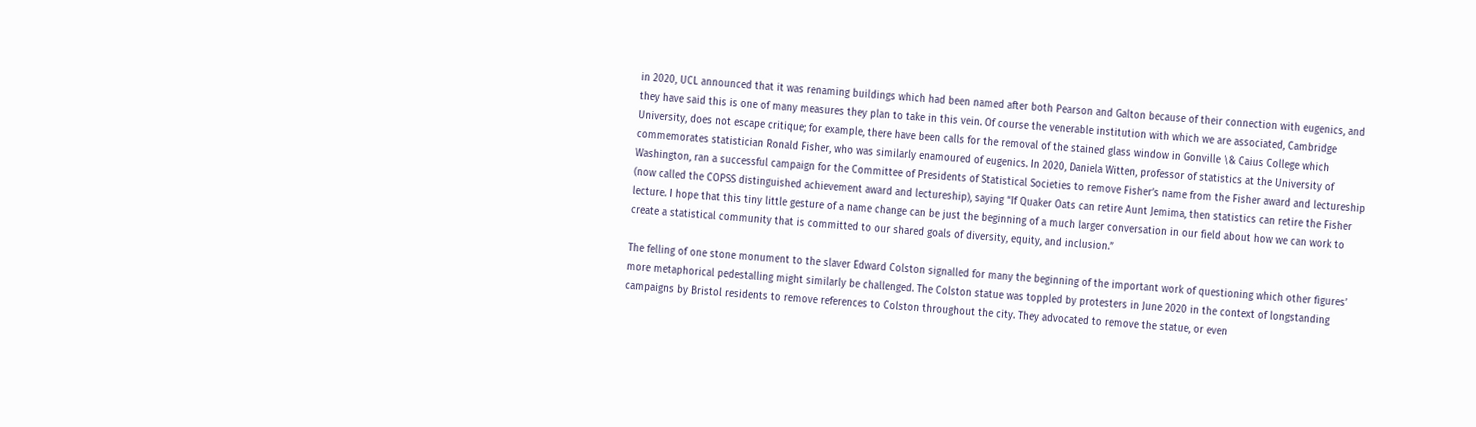in 2020, UCL announced that it was renaming buildings which had been named after both Pearson and Galton because of their connection with eugenics, and they have said this is one of many measures they plan to take in this vein. Of course the venerable institution with which we are associated, Cambridge University, does not escape critique; for example, there have been calls for the removal of the stained glass window in Gonville \& Caius College which commemorates statistician Ronald Fisher, who was similarly enamoured of eugenics. In 2020, Daniela Witten, professor of statistics at the University of Washington, ran a successful campaign for the Committee of Presidents of Statistical Societies to remove Fisher’s name from the Fisher award and lectureship (now called the COPSS distinguished achievement award and lectureship), saying “If Quaker Oats can retire Aunt Jemima, then statistics can retire the Fisher lecture. I hope that this tiny little gesture of a name change can be just the beginning of a much larger conversation in our field about how we can work to create a statistical community that is committed to our shared goals of diversity, equity, and inclusion.”

The felling of one stone monument to the slaver Edward Colston signalled for many the beginning of the important work of questioning which other figures’ more metaphorical pedestalling might similarly be challenged. The Colston statue was toppled by protesters in June 2020 in the context of longstanding campaigns by Bristol residents to remove references to Colston throughout the city. They advocated to remove the statue, or even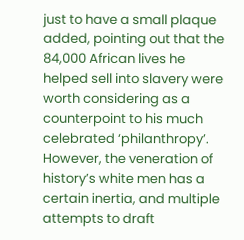just to have a small plaque added, pointing out that the 84,000 African lives he helped sell into slavery were worth considering as a counterpoint to his much celebrated ‘philanthropy’. However, the veneration of history’s white men has a certain inertia, and multiple attempts to draft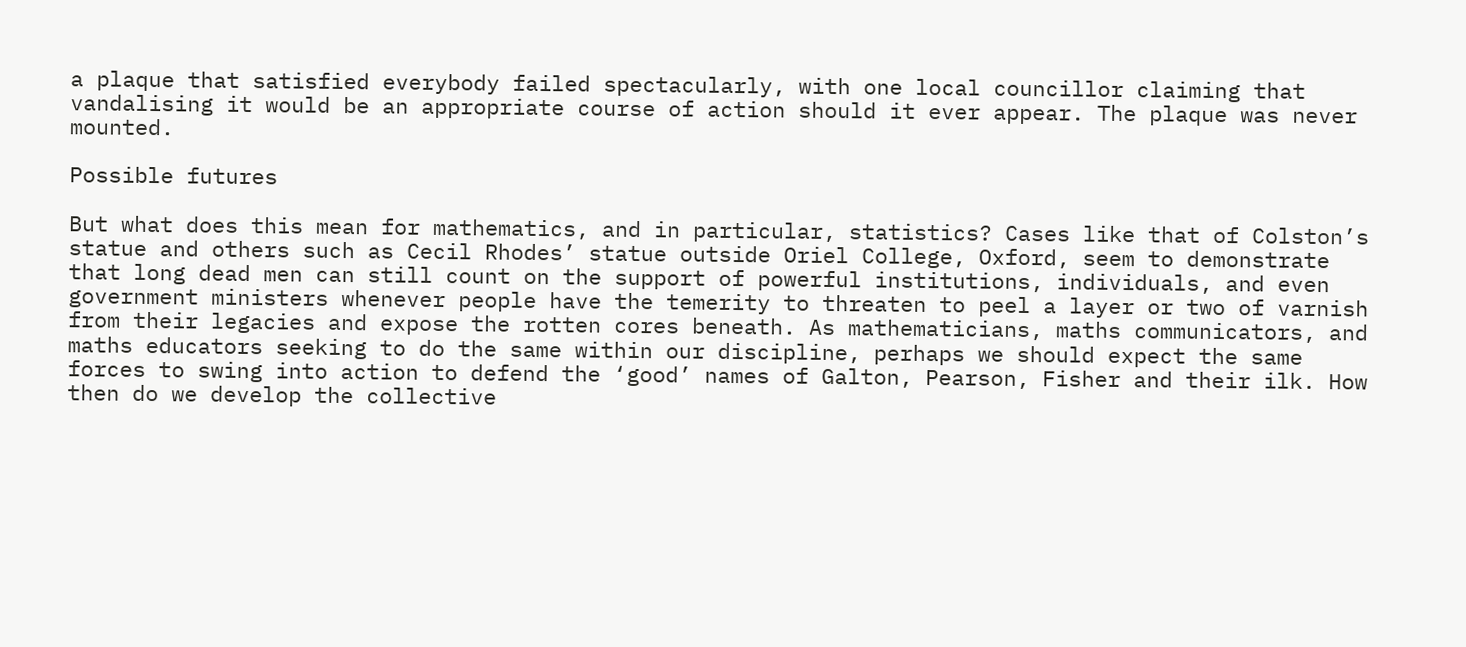a plaque that satisfied everybody failed spectacularly, with one local councillor claiming that vandalising it would be an appropriate course of action should it ever appear. The plaque was never mounted.

Possible futures

But what does this mean for mathematics, and in particular, statistics? Cases like that of Colston’s statue and others such as Cecil Rhodes’ statue outside Oriel College, Oxford, seem to demonstrate that long dead men can still count on the support of powerful institutions, individuals, and even government ministers whenever people have the temerity to threaten to peel a layer or two of varnish from their legacies and expose the rotten cores beneath. As mathematicians, maths communicators, and maths educators seeking to do the same within our discipline, perhaps we should expect the same forces to swing into action to defend the ‘good’ names of Galton, Pearson, Fisher and their ilk. How then do we develop the collective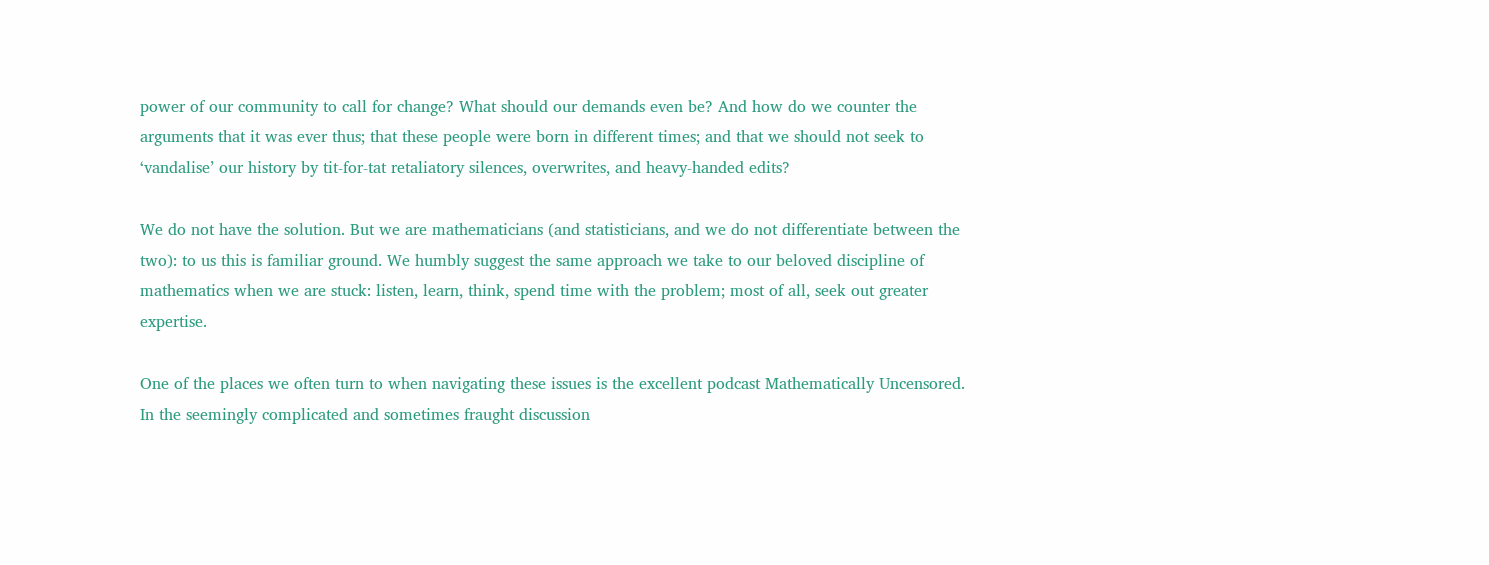power of our community to call for change? What should our demands even be? And how do we counter the arguments that it was ever thus; that these people were born in different times; and that we should not seek to ‘vandalise’ our history by tit-for-tat retaliatory silences, overwrites, and heavy-handed edits?

We do not have the solution. But we are mathematicians (and statisticians, and we do not differentiate between the two): to us this is familiar ground. We humbly suggest the same approach we take to our beloved discipline of mathematics when we are stuck: listen, learn, think, spend time with the problem; most of all, seek out greater expertise.

One of the places we often turn to when navigating these issues is the excellent podcast Mathematically Uncensored. In the seemingly complicated and sometimes fraught discussion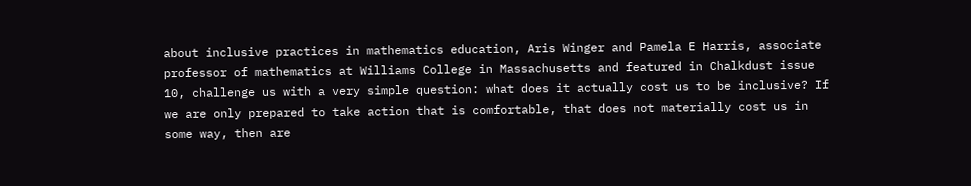about inclusive practices in mathematics education, Aris Winger and Pamela E Harris, associate professor of mathematics at Williams College in Massachusetts and featured in Chalkdust issue 10, challenge us with a very simple question: what does it actually cost us to be inclusive? If we are only prepared to take action that is comfortable, that does not materially cost us in some way, then are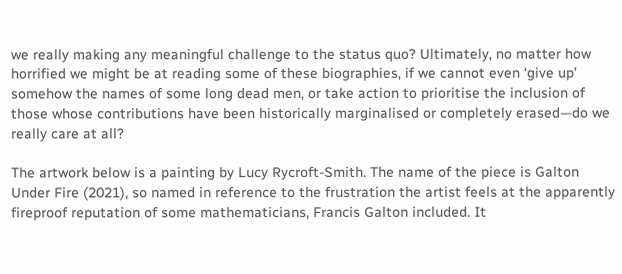we really making any meaningful challenge to the status quo? Ultimately, no matter how horrified we might be at reading some of these biographies, if we cannot even ‘give up’ somehow the names of some long dead men, or take action to prioritise the inclusion of those whose contributions have been historically marginalised or completely erased—do we really care at all?

The artwork below is a painting by Lucy Rycroft-Smith. The name of the piece is Galton Under Fire (2021), so named in reference to the frustration the artist feels at the apparently fireproof reputation of some mathematicians, Francis Galton included. It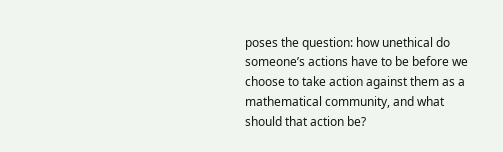poses the question: how unethical do someone’s actions have to be before we choose to take action against them as a mathematical community, and what should that action be?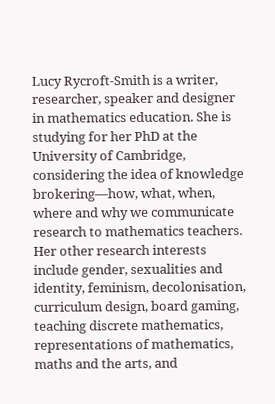Lucy Rycroft-Smith is a writer, researcher, speaker and designer in mathematics education. She is studying for her PhD at the University of Cambridge, considering the idea of knowledge brokering—how, what, when, where and why we communicate research to mathematics teachers. Her other research interests include gender, sexualities and identity, feminism, decolonisation, curriculum design, board gaming, teaching discrete mathematics, representations of mathematics, maths and the arts, and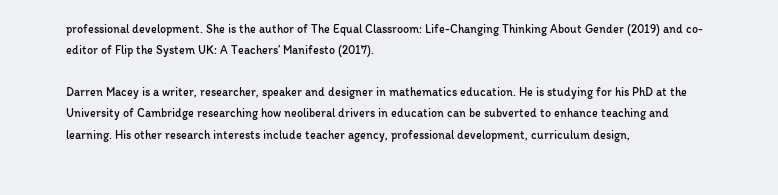professional development. She is the author of The Equal Classroom: Life-Changing Thinking About Gender (2019) and co-editor of Flip the System UK: A Teachers’ Manifesto (2017).

Darren Macey is a writer, researcher, speaker and designer in mathematics education. He is studying for his PhD at the University of Cambridge researching how neoliberal drivers in education can be subverted to enhance teaching and learning. His other research interests include teacher agency, professional development, curriculum design,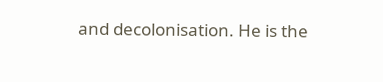and decolonisation. He is the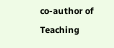co-author of Teaching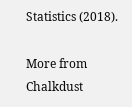Statistics (2018).

More from Chalkdust